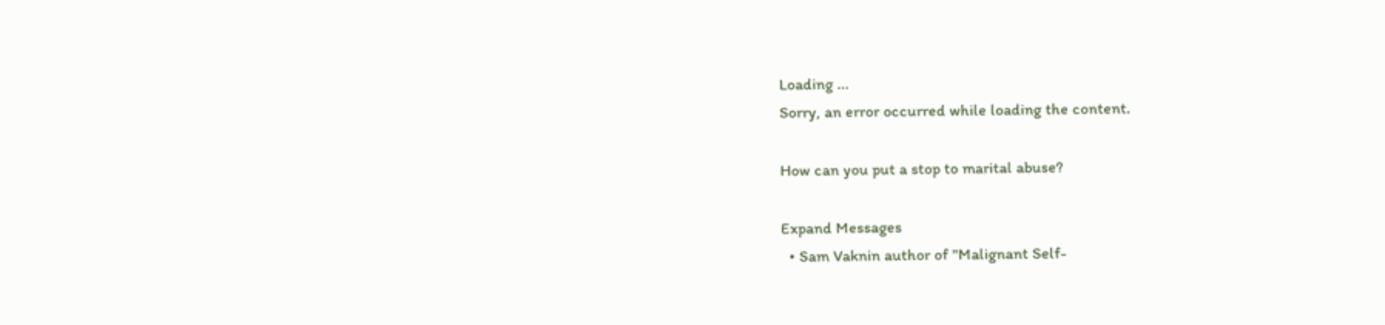Loading ...
Sorry, an error occurred while loading the content.

How can you put a stop to marital abuse?

Expand Messages
  • Sam Vaknin author of "Malignant Self-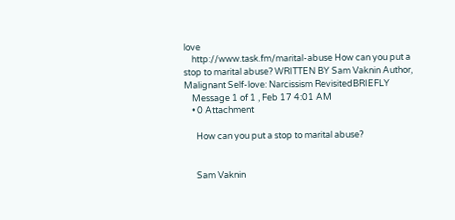love
    http://www.task.fm/marital-abuse How can you put a stop to marital abuse? WRITTEN BY Sam Vaknin Author, Malignant Self-love: Narcissism RevisitedBRIEFLY
    Message 1 of 1 , Feb 17 4:01 AM
    • 0 Attachment

      How can you put a stop to marital abuse?


      Sam Vaknin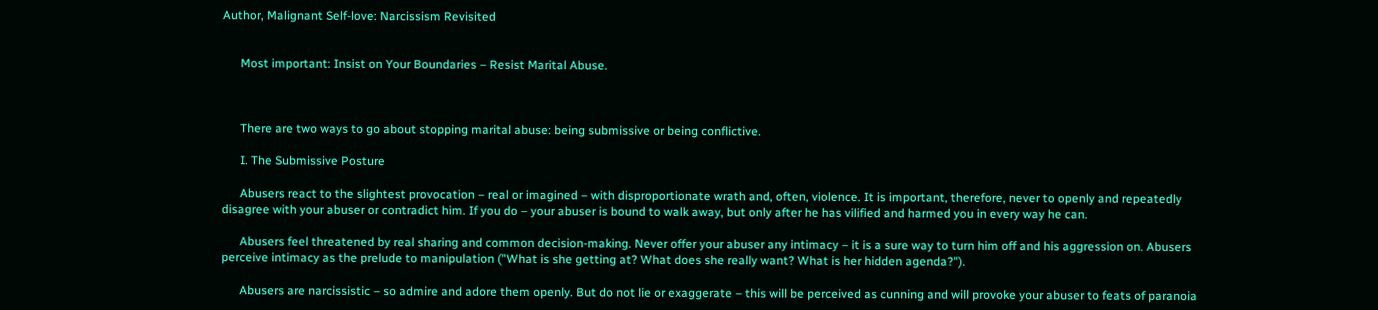Author, Malignant Self-love: Narcissism Revisited


      Most important: Insist on Your Boundaries – Resist Marital Abuse.



      There are two ways to go about stopping marital abuse: being submissive or being conflictive.

      I. The Submissive Posture

      Abusers react to the slightest provocation – real or imagined – with disproportionate wrath and, often, violence. It is important, therefore, never to openly and repeatedly disagree with your abuser or contradict him. If you do – your abuser is bound to walk away, but only after he has vilified and harmed you in every way he can.

      Abusers feel threatened by real sharing and common decision-making. Never offer your abuser any intimacy – it is a sure way to turn him off and his aggression on. Abusers perceive intimacy as the prelude to manipulation ("What is she getting at? What does she really want? What is her hidden agenda?").

      Abusers are narcissistic – so admire and adore them openly. But do not lie or exaggerate – this will be perceived as cunning and will provoke your abuser to feats of paranoia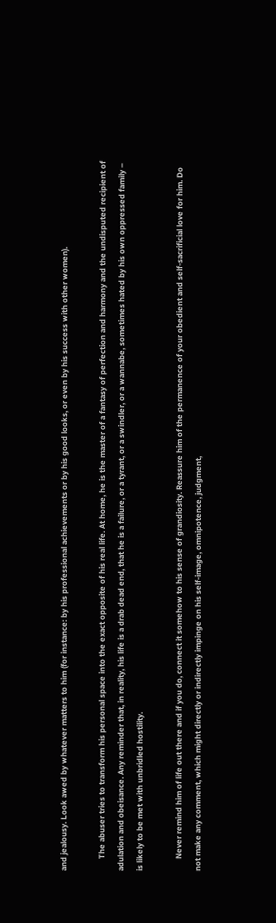and jealousy. Look awed by whatever matters to him (for instance: by his professional achievements or by his good looks, or even by his success with other women).

      The abuser tries to transform his personal space into the exact opposite of his real life. At home, he is the master of a fantasy of perfection and harmony and the undisputed recipient of adulation and obeisance. Any reminder that, in reality, his life is a drab dead end, that he is a failure, or a tyrant, or a swindler, or a wannabe, sometimes hated by his own oppressed family – is likely to be met with unbridled hostility.

      Never remind him of life out there and if you do, connect it somehow to his sense of grandiosity. Reassure him of the permanence of your obedient and self-sacrificial love for him. Do not make any comment, which might directly or indirectly impinge on his self-image, omnipotence, judgment,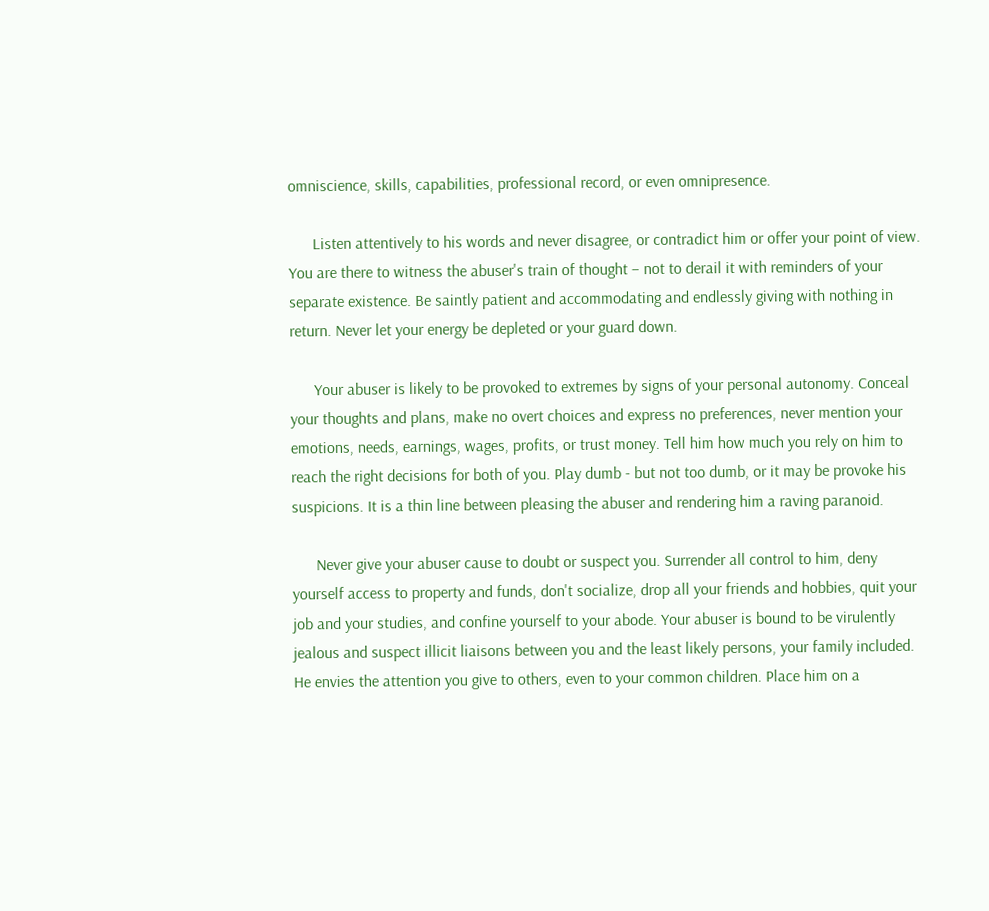omniscience, skills, capabilities, professional record, or even omnipresence.

      Listen attentively to his words and never disagree, or contradict him or offer your point of view. You are there to witness the abuser's train of thought – not to derail it with reminders of your separate existence. Be saintly patient and accommodating and endlessly giving with nothing in return. Never let your energy be depleted or your guard down.

      Your abuser is likely to be provoked to extremes by signs of your personal autonomy. Conceal your thoughts and plans, make no overt choices and express no preferences, never mention your emotions, needs, earnings, wages, profits, or trust money. Tell him how much you rely on him to reach the right decisions for both of you. Play dumb - but not too dumb, or it may be provoke his suspicions. It is a thin line between pleasing the abuser and rendering him a raving paranoid.

      Never give your abuser cause to doubt or suspect you. Surrender all control to him, deny yourself access to property and funds, don't socialize, drop all your friends and hobbies, quit your job and your studies, and confine yourself to your abode. Your abuser is bound to be virulently jealous and suspect illicit liaisons between you and the least likely persons, your family included. He envies the attention you give to others, even to your common children. Place him on a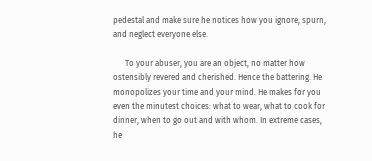pedestal and make sure he notices how you ignore, spurn, and neglect everyone else.

      To your abuser, you are an object, no matter how ostensibly revered and cherished. Hence the battering. He monopolizes your time and your mind. He makes for you even the minutest choices: what to wear, what to cook for dinner, when to go out and with whom. In extreme cases, he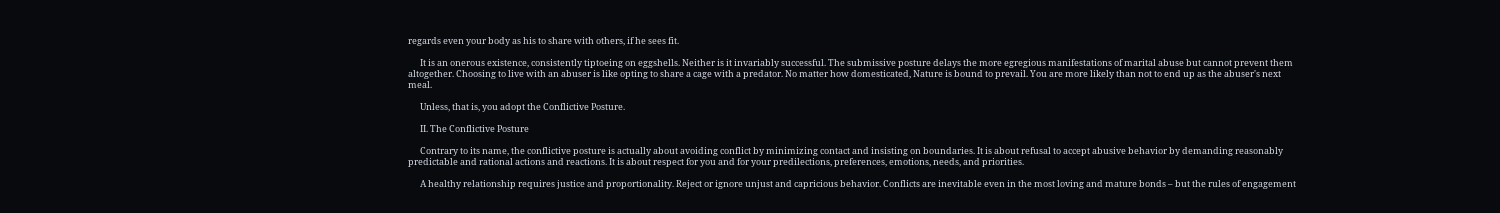regards even your body as his to share with others, if he sees fit.

      It is an onerous existence, consistently tiptoeing on eggshells. Neither is it invariably successful. The submissive posture delays the more egregious manifestations of marital abuse but cannot prevent them altogether. Choosing to live with an abuser is like opting to share a cage with a predator. No matter how domesticated, Nature is bound to prevail. You are more likely than not to end up as the abuser's next meal.

      Unless, that is, you adopt the Conflictive Posture.

      II. The Conflictive Posture

      Contrary to its name, the conflictive posture is actually about avoiding conflict by minimizing contact and insisting on boundaries. It is about refusal to accept abusive behavior by demanding reasonably predictable and rational actions and reactions. It is about respect for you and for your predilections, preferences, emotions, needs, and priorities.

      A healthy relationship requires justice and proportionality. Reject or ignore unjust and capricious behavior. Conflicts are inevitable even in the most loving and mature bonds – but the rules of engagement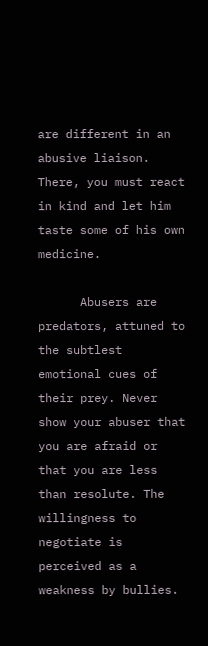are different in an abusive liaison. There, you must react in kind and let him taste some of his own medicine.

      Abusers are predators, attuned to the subtlest emotional cues of their prey. Never show your abuser that you are afraid or that you are less than resolute. The willingness to negotiate is perceived as a weakness by bullies.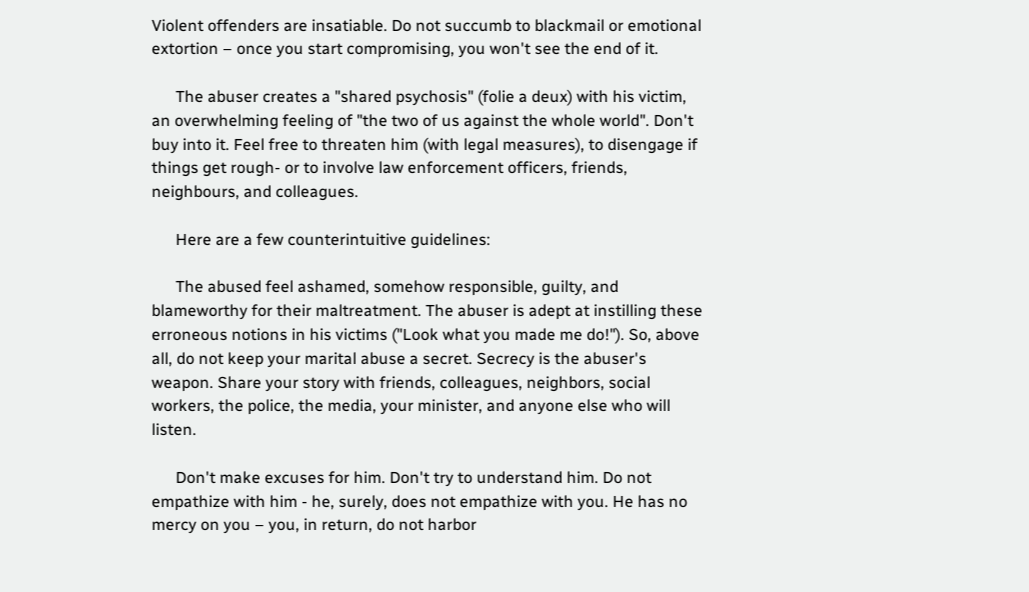Violent offenders are insatiable. Do not succumb to blackmail or emotional extortion – once you start compromising, you won't see the end of it.

      The abuser creates a "shared psychosis" (folie a deux) with his victim, an overwhelming feeling of "the two of us against the whole world". Don't buy into it. Feel free to threaten him (with legal measures), to disengage if things get rough- or to involve law enforcement officers, friends, neighbours, and colleagues.

      Here are a few counterintuitive guidelines:

      The abused feel ashamed, somehow responsible, guilty, and blameworthy for their maltreatment. The abuser is adept at instilling these erroneous notions in his victims ("Look what you made me do!"). So, above all, do not keep your marital abuse a secret. Secrecy is the abuser's weapon. Share your story with friends, colleagues, neighbors, social workers, the police, the media, your minister, and anyone else who will listen.

      Don't make excuses for him. Don't try to understand him. Do not empathize with him - he, surely, does not empathize with you. He has no mercy on you – you, in return, do not harbor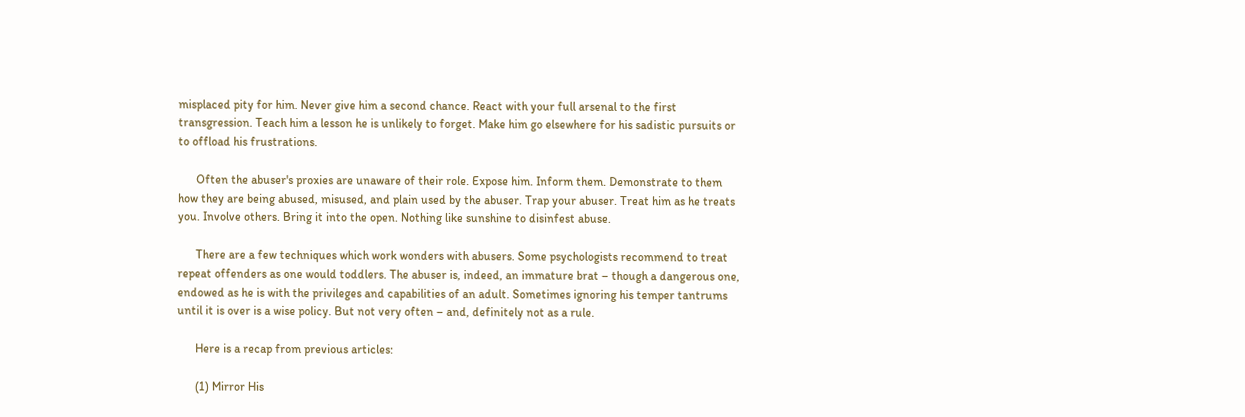misplaced pity for him. Never give him a second chance. React with your full arsenal to the first transgression. Teach him a lesson he is unlikely to forget. Make him go elsewhere for his sadistic pursuits or to offload his frustrations.

      Often the abuser's proxies are unaware of their role. Expose him. Inform them. Demonstrate to them how they are being abused, misused, and plain used by the abuser. Trap your abuser. Treat him as he treats you. Involve others. Bring it into the open. Nothing like sunshine to disinfest abuse.

      There are a few techniques which work wonders with abusers. Some psychologists recommend to treat repeat offenders as one would toddlers. The abuser is, indeed, an immature brat – though a dangerous one, endowed as he is with the privileges and capabilities of an adult. Sometimes ignoring his temper tantrums until it is over is a wise policy. But not very often – and, definitely not as a rule.

      Here is a recap from previous articles:

      (1) Mirror His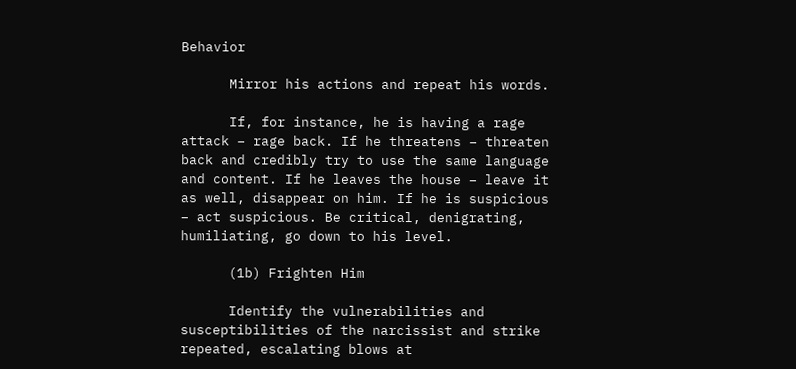Behavior

      Mirror his actions and repeat his words.

      If, for instance, he is having a rage attack – rage back. If he threatens – threaten back and credibly try to use the same language and content. If he leaves the house – leave it as well, disappear on him. If he is suspicious – act suspicious. Be critical, denigrating, humiliating, go down to his level.

      (1b) Frighten Him

      Identify the vulnerabilities and susceptibilities of the narcissist and strike repeated, escalating blows at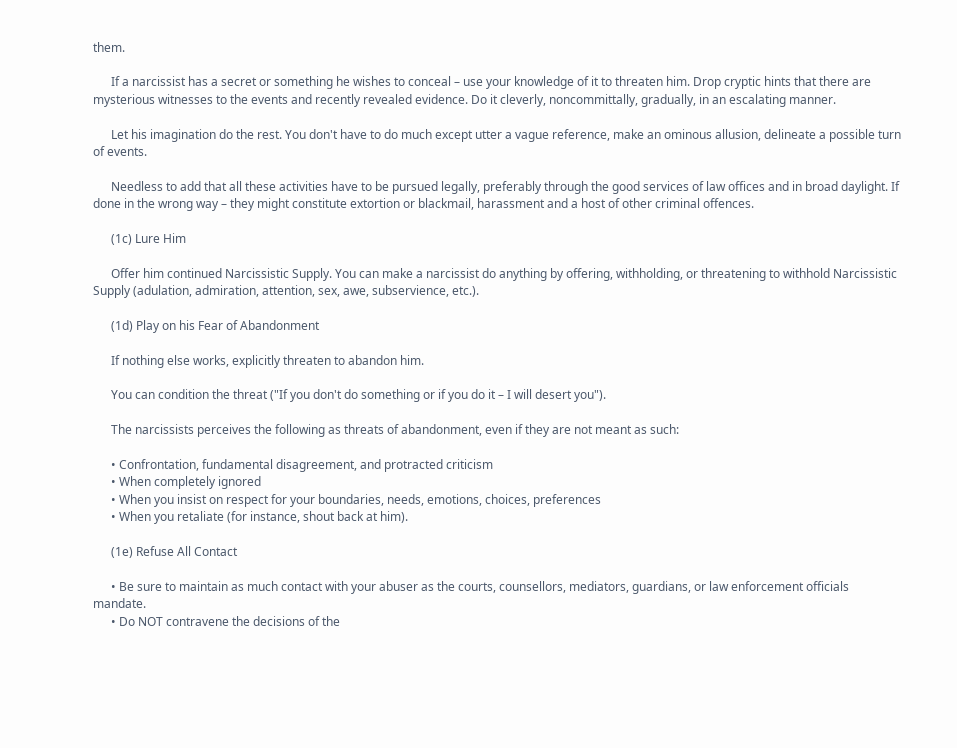them.

      If a narcissist has a secret or something he wishes to conceal – use your knowledge of it to threaten him. Drop cryptic hints that there are mysterious witnesses to the events and recently revealed evidence. Do it cleverly, noncommittally, gradually, in an escalating manner.

      Let his imagination do the rest. You don't have to do much except utter a vague reference, make an ominous allusion, delineate a possible turn of events.

      Needless to add that all these activities have to be pursued legally, preferably through the good services of law offices and in broad daylight. If done in the wrong way – they might constitute extortion or blackmail, harassment and a host of other criminal offences.

      (1c) Lure Him

      Offer him continued Narcissistic Supply. You can make a narcissist do anything by offering, withholding, or threatening to withhold Narcissistic Supply (adulation, admiration, attention, sex, awe, subservience, etc.).

      (1d) Play on his Fear of Abandonment

      If nothing else works, explicitly threaten to abandon him.

      You can condition the threat ("If you don't do something or if you do it – I will desert you").

      The narcissists perceives the following as threats of abandonment, even if they are not meant as such:

      • Confrontation, fundamental disagreement, and protracted criticism
      • When completely ignored
      • When you insist on respect for your boundaries, needs, emotions, choices, preferences
      • When you retaliate (for instance, shout back at him).

      (1e) Refuse All Contact

      • Be sure to maintain as much contact with your abuser as the courts, counsellors, mediators, guardians, or law enforcement officials mandate.
      • Do NOT contravene the decisions of the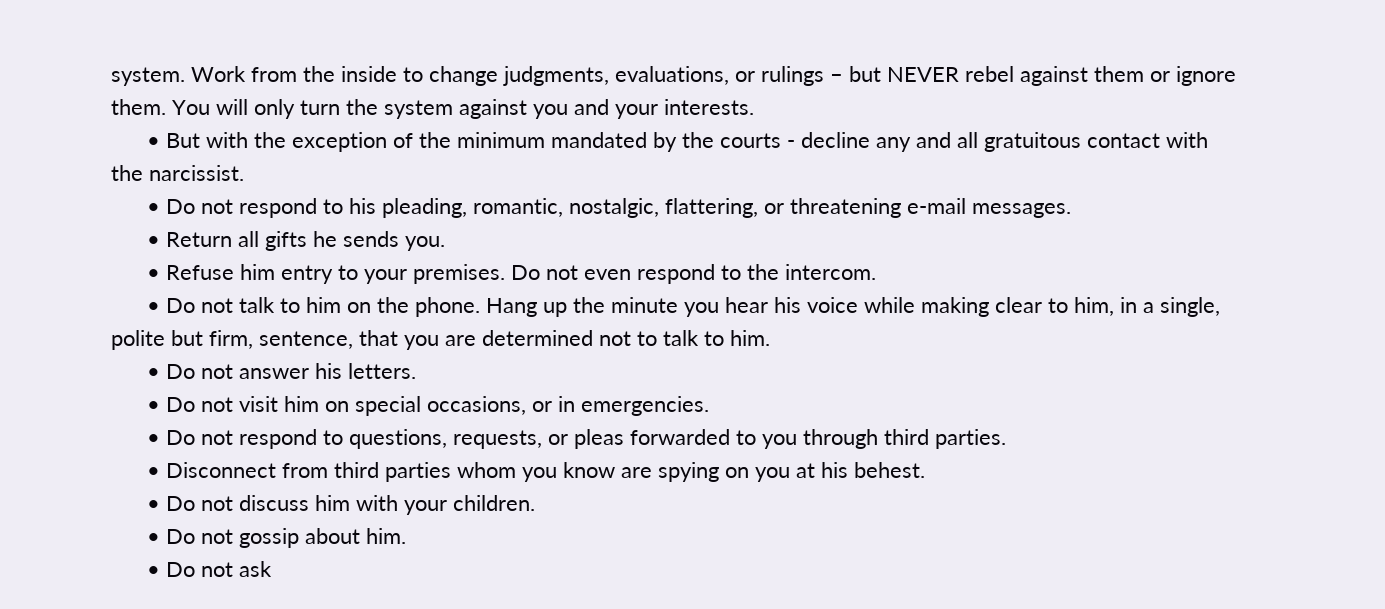system. Work from the inside to change judgments, evaluations, or rulings – but NEVER rebel against them or ignore them. You will only turn the system against you and your interests.
      • But with the exception of the minimum mandated by the courts - decline any and all gratuitous contact with the narcissist.
      • Do not respond to his pleading, romantic, nostalgic, flattering, or threatening e-mail messages.
      • Return all gifts he sends you.
      • Refuse him entry to your premises. Do not even respond to the intercom.
      • Do not talk to him on the phone. Hang up the minute you hear his voice while making clear to him, in a single, polite but firm, sentence, that you are determined not to talk to him.
      • Do not answer his letters.
      • Do not visit him on special occasions, or in emergencies.
      • Do not respond to questions, requests, or pleas forwarded to you through third parties.
      • Disconnect from third parties whom you know are spying on you at his behest.
      • Do not discuss him with your children.
      • Do not gossip about him.
      • Do not ask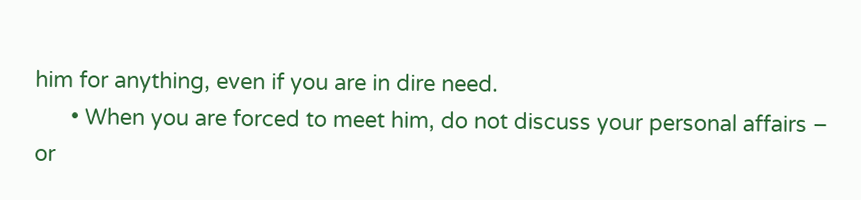him for anything, even if you are in dire need.
      • When you are forced to meet him, do not discuss your personal affairs – or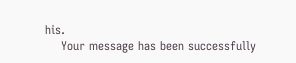his.
    Your message has been successfully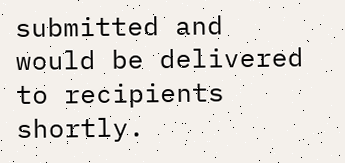submitted and would be delivered to recipients shortly.